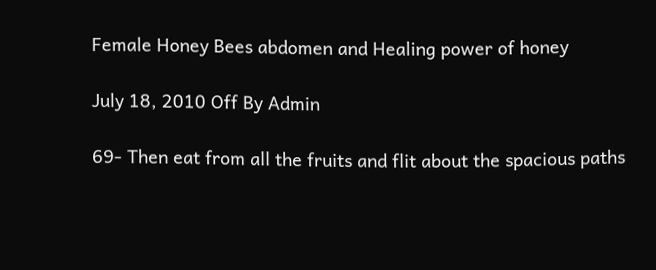Female Honey Bees abdomen and Healing power of honey

July 18, 2010 Off By Admin

69- Then eat from all the fruits and flit about the spacious paths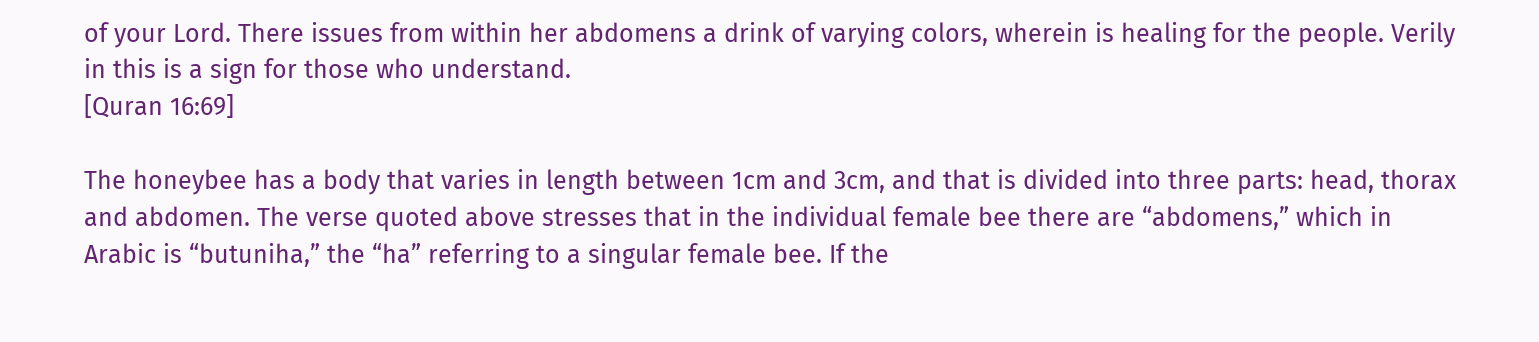of your Lord. There issues from within her abdomens a drink of varying colors, wherein is healing for the people. Verily in this is a sign for those who understand.
[Quran 16:69]

The honeybee has a body that varies in length between 1cm and 3cm, and that is divided into three parts: head, thorax and abdomen. The verse quoted above stresses that in the individual female bee there are “abdomens,” which in Arabic is “butuniha,” the “ha” referring to a singular female bee. If the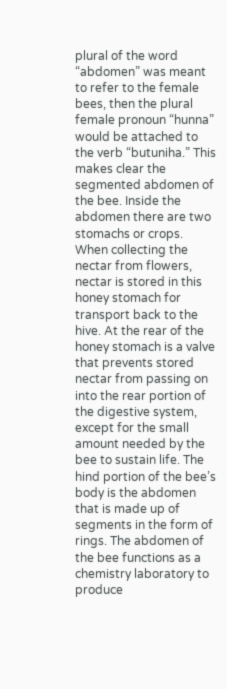plural of the word “abdomen” was meant to refer to the female bees, then the plural female pronoun “hunna” would be attached to the verb “butuniha.” This makes clear the segmented abdomen of the bee. Inside the abdomen there are two stomachs or crops. When collecting the nectar from flowers, nectar is stored in this honey stomach for transport back to the hive. At the rear of the honey stomach is a valve that prevents stored nectar from passing on into the rear portion of the digestive system, except for the small amount needed by the bee to sustain life. The hind portion of the bee’s body is the abdomen that is made up of segments in the form of rings. The abdomen of the bee functions as a chemistry laboratory to produce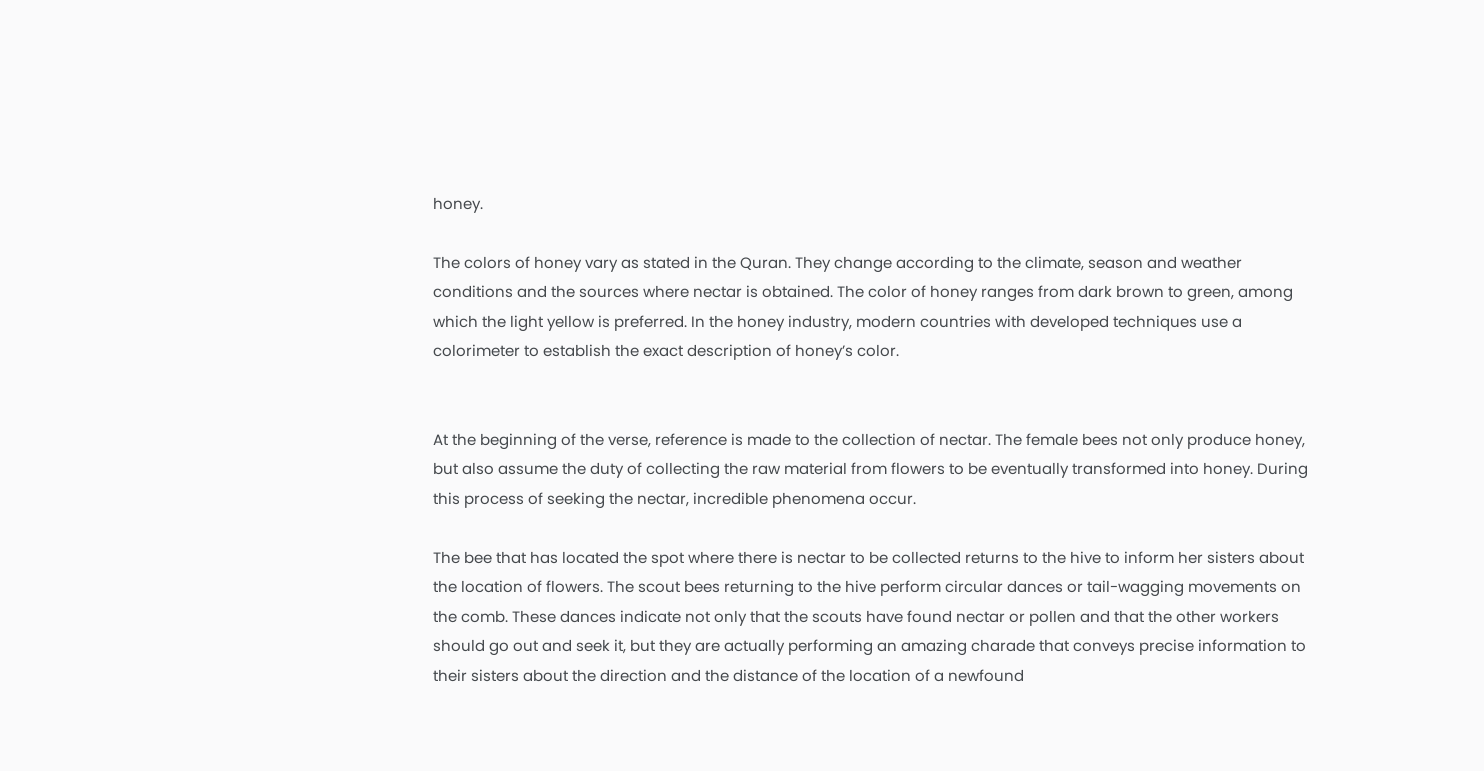honey.

The colors of honey vary as stated in the Quran. They change according to the climate, season and weather conditions and the sources where nectar is obtained. The color of honey ranges from dark brown to green, among which the light yellow is preferred. In the honey industry, modern countries with developed techniques use a colorimeter to establish the exact description of honey’s color.


At the beginning of the verse, reference is made to the collection of nectar. The female bees not only produce honey, but also assume the duty of collecting the raw material from flowers to be eventually transformed into honey. During this process of seeking the nectar, incredible phenomena occur.

The bee that has located the spot where there is nectar to be collected returns to the hive to inform her sisters about the location of flowers. The scout bees returning to the hive perform circular dances or tail-wagging movements on the comb. These dances indicate not only that the scouts have found nectar or pollen and that the other workers should go out and seek it, but they are actually performing an amazing charade that conveys precise information to their sisters about the direction and the distance of the location of a newfound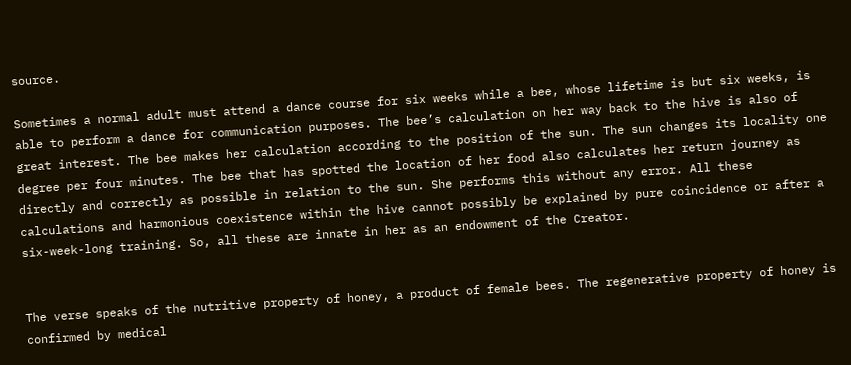source.

Sometimes a normal adult must attend a dance course for six weeks while a bee, whose lifetime is but six weeks, is able to perform a dance for communication purposes. The bee’s calculation on her way back to the hive is also of great interest. The bee makes her calculation according to the position of the sun. The sun changes its locality one degree per four minutes. The bee that has spotted the location of her food also calculates her return journey as directly and correctly as possible in relation to the sun. She performs this without any error. All these calculations and harmonious coexistence within the hive cannot possibly be explained by pure coincidence or after a six-week-long training. So, all these are innate in her as an endowment of the Creator.


The verse speaks of the nutritive property of honey, a product of female bees. The regenerative property of honey is confirmed by medical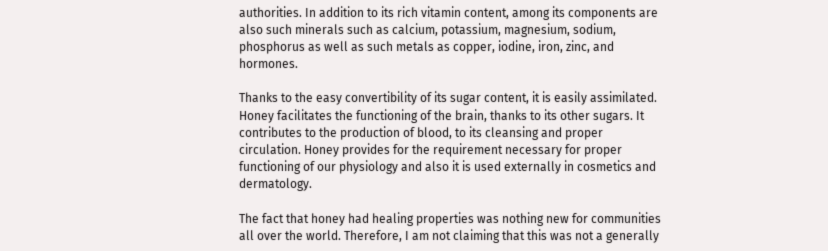authorities. In addition to its rich vitamin content, among its components are also such minerals such as calcium, potassium, magnesium, sodium, phosphorus as well as such metals as copper, iodine, iron, zinc, and hormones.

Thanks to the easy convertibility of its sugar content, it is easily assimilated. Honey facilitates the functioning of the brain, thanks to its other sugars. It contributes to the production of blood, to its cleansing and proper circulation. Honey provides for the requirement necessary for proper functioning of our physiology and also it is used externally in cosmetics and dermatology.

The fact that honey had healing properties was nothing new for communities all over the world. Therefore, I am not claiming that this was not a generally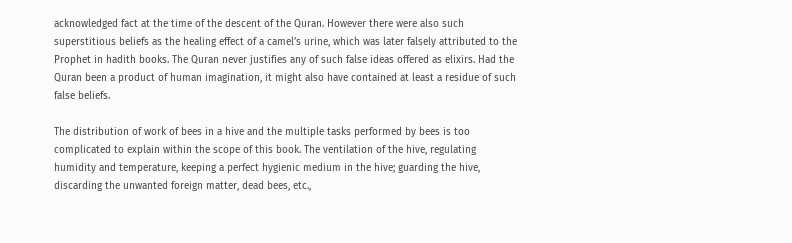acknowledged fact at the time of the descent of the Quran. However there were also such superstitious beliefs as the healing effect of a camel’s urine, which was later falsely attributed to the Prophet in hadith books. The Quran never justifies any of such false ideas offered as elixirs. Had the Quran been a product of human imagination, it might also have contained at least a residue of such false beliefs.

The distribution of work of bees in a hive and the multiple tasks performed by bees is too complicated to explain within the scope of this book. The ventilation of the hive, regulating humidity and temperature, keeping a perfect hygienic medium in the hive; guarding the hive, discarding the unwanted foreign matter, dead bees, etc.,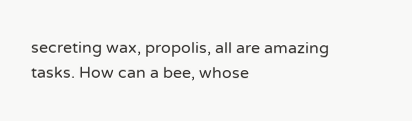secreting wax, propolis, all are amazing tasks. How can a bee, whose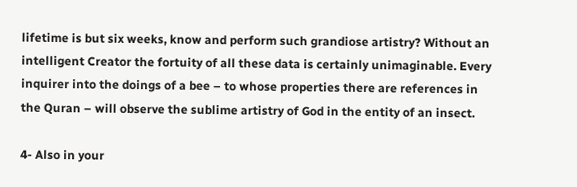lifetime is but six weeks, know and perform such grandiose artistry? Without an intelligent Creator the fortuity of all these data is certainly unimaginable. Every inquirer into the doings of a bee – to whose properties there are references in the Quran – will observe the sublime artistry of God in the entity of an insect.

4- Also in your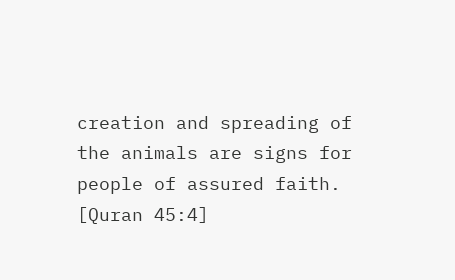creation and spreading of the animals are signs for people of assured faith.
[Quran 45:4]